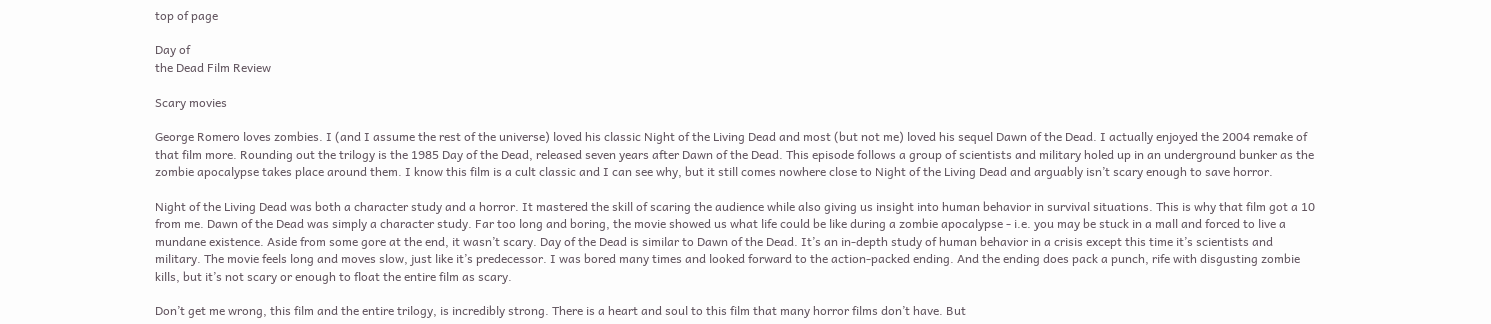top of page

Day of
the Dead Film Review

Scary movies

George Romero loves zombies. I (and I assume the rest of the universe) loved his classic Night of the Living Dead and most (but not me) loved his sequel Dawn of the Dead. I actually enjoyed the 2004 remake of that film more. Rounding out the trilogy is the 1985 Day of the Dead, released seven years after Dawn of the Dead. This episode follows a group of scientists and military holed up in an underground bunker as the zombie apocalypse takes place around them. I know this film is a cult classic and I can see why, but it still comes nowhere close to Night of the Living Dead and arguably isn’t scary enough to save horror.

Night of the Living Dead was both a character study and a horror. It mastered the skill of scaring the audience while also giving us insight into human behavior in survival situations. This is why that film got a 10 from me. Dawn of the Dead was simply a character study. Far too long and boring, the movie showed us what life could be like during a zombie apocalypse - i.e. you may be stuck in a mall and forced to live a mundane existence. Aside from some gore at the end, it wasn’t scary. Day of the Dead is similar to Dawn of the Dead. It’s an in-depth study of human behavior in a crisis except this time it’s scientists and military. The movie feels long and moves slow, just like it’s predecessor. I was bored many times and looked forward to the action-packed ending. And the ending does pack a punch, rife with disgusting zombie kills, but it’s not scary or enough to float the entire film as scary.

Don’t get me wrong, this film and the entire trilogy, is incredibly strong. There is a heart and soul to this film that many horror films don’t have. But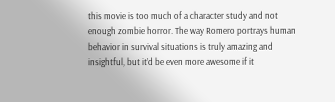this movie is too much of a character study and not enough zombie horror. The way Romero portrays human behavior in survival situations is truly amazing and insightful, but it’d be even more awesome if it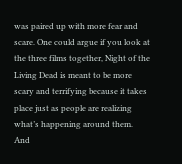was paired up with more fear and scare. One could argue if you look at the three films together, Night of the Living Dead is meant to be more scary and terrifying because it takes place just as people are realizing what’s happening around them. And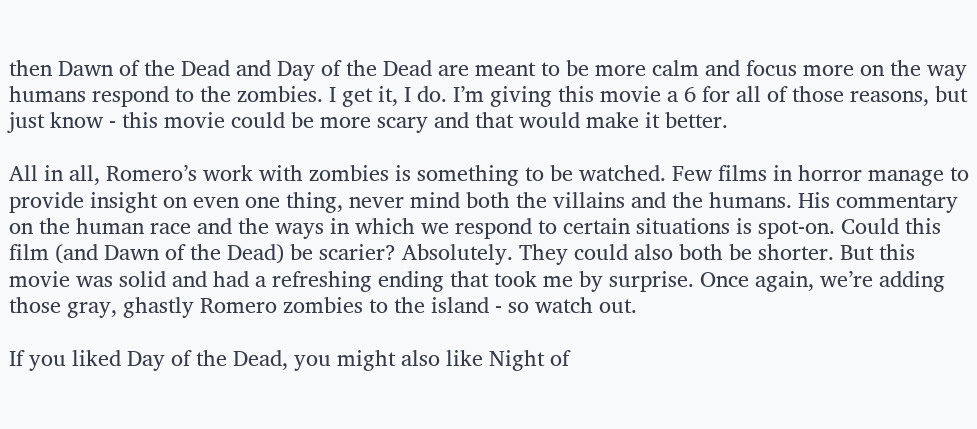then Dawn of the Dead and Day of the Dead are meant to be more calm and focus more on the way humans respond to the zombies. I get it, I do. I’m giving this movie a 6 for all of those reasons, but just know - this movie could be more scary and that would make it better.

All in all, Romero’s work with zombies is something to be watched. Few films in horror manage to provide insight on even one thing, never mind both the villains and the humans. His commentary on the human race and the ways in which we respond to certain situations is spot-on. Could this film (and Dawn of the Dead) be scarier? Absolutely. They could also both be shorter. But this movie was solid and had a refreshing ending that took me by surprise. Once again, we’re adding those gray, ghastly Romero zombies to the island - so watch out.

If you liked Day of the Dead, you might also like Night of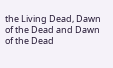the Living Dead, Dawn of the Dead and Dawn of the Dead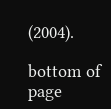(2004).

bottom of page